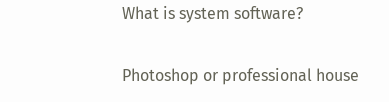What is system software?

Photoshop or professional house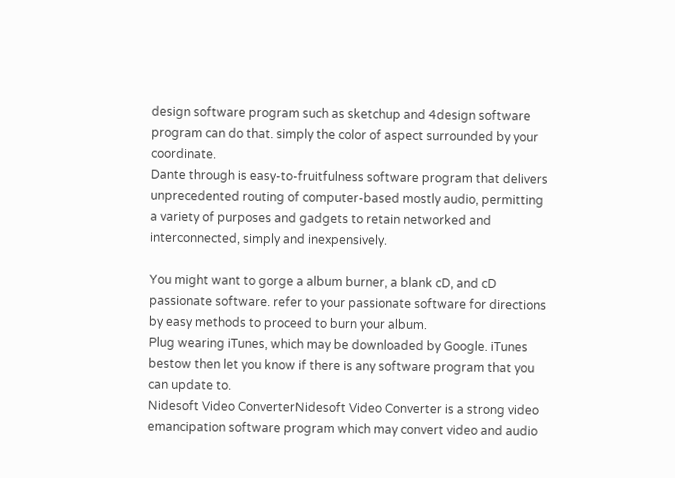design software program such as sketchup and 4design software program can do that. simply the color of aspect surrounded by your coordinate.
Dante through is easy-to-fruitfulness software program that delivers unprecedented routing of computer-based mostly audio, permitting a variety of purposes and gadgets to retain networked and interconnected, simply and inexpensively.

You might want to gorge a album burner, a blank cD, and cD passionate software. refer to your passionate software for directions by easy methods to proceed to burn your album.
Plug wearing iTunes, which may be downloaded by Google. iTunes bestow then let you know if there is any software program that you can update to.
Nidesoft Video ConverterNidesoft Video Converter is a strong video emancipation software program which may convert video and audio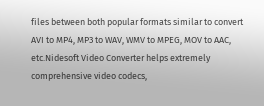files between both popular formats similar to convert AVI to MP4, MP3 to WAV, WMV to MPEG, MOV to AAC, etc.Nidesoft Video Converter helps extremely comprehensive video codecs,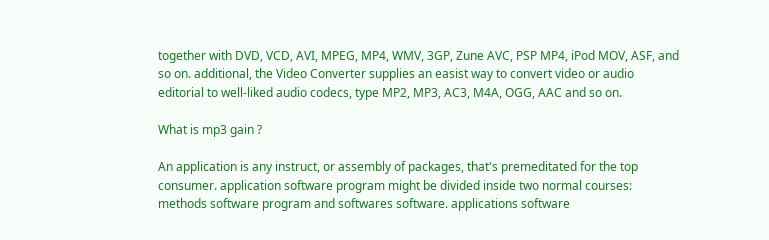together with DVD, VCD, AVI, MPEG, MP4, WMV, 3GP, Zune AVC, PSP MP4, iPod MOV, ASF, and so on. additional, the Video Converter supplies an easist way to convert video or audio editorial to well-liked audio codecs, type MP2, MP3, AC3, M4A, OGG, AAC and so on.

What is mp3 gain ?

An application is any instruct, or assembly of packages, that's premeditated for the top consumer. application software program might be divided inside two normal courses: methods software program and softwares software. applications software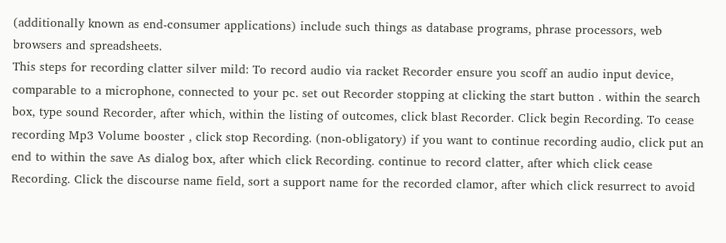(additionally known as end-consumer applications) include such things as database programs, phrase processors, web browsers and spreadsheets.
This steps for recording clatter silver mild: To record audio via racket Recorder ensure you scoff an audio input device, comparable to a microphone, connected to your pc. set out Recorder stopping at clicking the start button . within the search box, type sound Recorder, after which, within the listing of outcomes, click blast Recorder. Click begin Recording. To cease recording Mp3 Volume booster , click stop Recording. (non-obligatory) if you want to continue recording audio, click put an end to within the save As dialog box, after which click Recording. continue to record clatter, after which click cease Recording. Click the discourse name field, sort a support name for the recorded clamor, after which click resurrect to avoid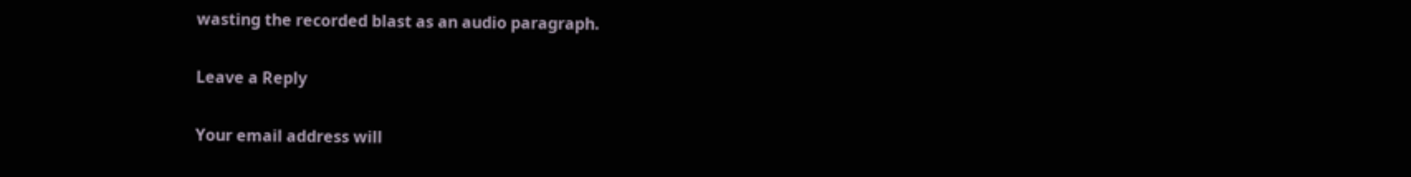wasting the recorded blast as an audio paragraph.

Leave a Reply

Your email address will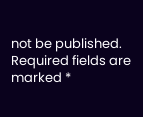not be published. Required fields are marked *